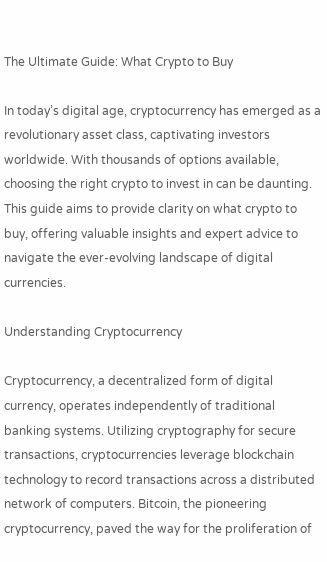The Ultimate Guide: What Crypto to Buy

In today’s digital age, cryptocurrency has emerged as a revolutionary asset class, captivating investors worldwide. With thousands of options available, choosing the right crypto to invest in can be daunting. This guide aims to provide clarity on what crypto to buy, offering valuable insights and expert advice to navigate the ever-evolving landscape of digital currencies.

Understanding Cryptocurrency

Cryptocurrency, a decentralized form of digital currency, operates independently of traditional banking systems. Utilizing cryptography for secure transactions, cryptocurrencies leverage blockchain technology to record transactions across a distributed network of computers. Bitcoin, the pioneering cryptocurrency, paved the way for the proliferation of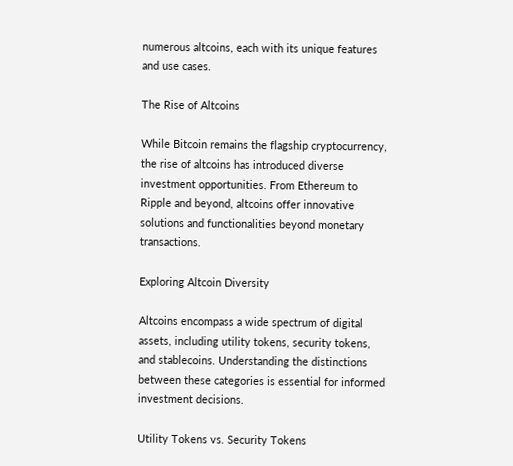numerous altcoins, each with its unique features and use cases.

The Rise of Altcoins

While Bitcoin remains the flagship cryptocurrency, the rise of altcoins has introduced diverse investment opportunities. From Ethereum to Ripple and beyond, altcoins offer innovative solutions and functionalities beyond monetary transactions.

Exploring Altcoin Diversity

Altcoins encompass a wide spectrum of digital assets, including utility tokens, security tokens, and stablecoins. Understanding the distinctions between these categories is essential for informed investment decisions.

Utility Tokens vs. Security Tokens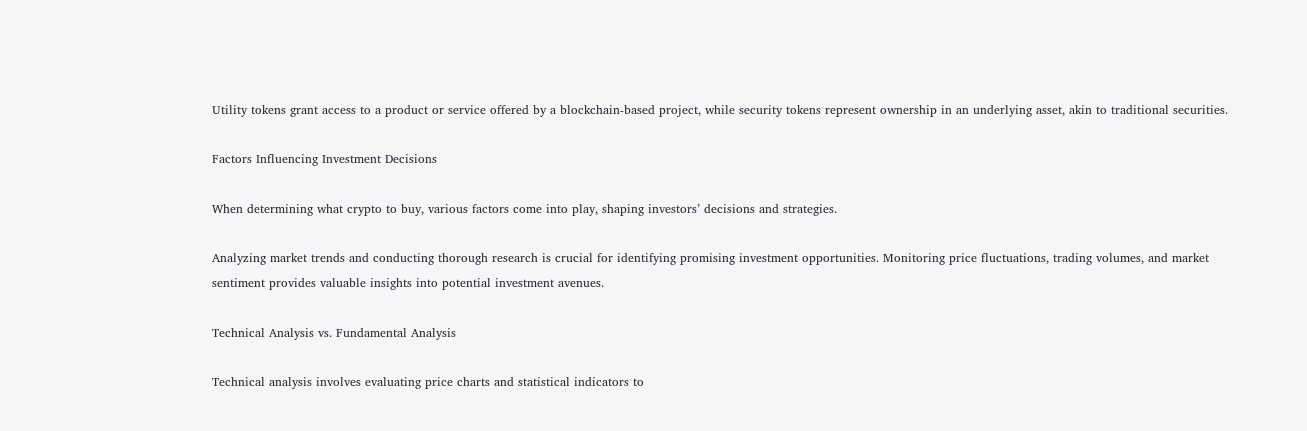Utility tokens grant access to a product or service offered by a blockchain-based project, while security tokens represent ownership in an underlying asset, akin to traditional securities.

Factors Influencing Investment Decisions

When determining what crypto to buy, various factors come into play, shaping investors’ decisions and strategies.

Analyzing market trends and conducting thorough research is crucial for identifying promising investment opportunities. Monitoring price fluctuations, trading volumes, and market sentiment provides valuable insights into potential investment avenues.

Technical Analysis vs. Fundamental Analysis

Technical analysis involves evaluating price charts and statistical indicators to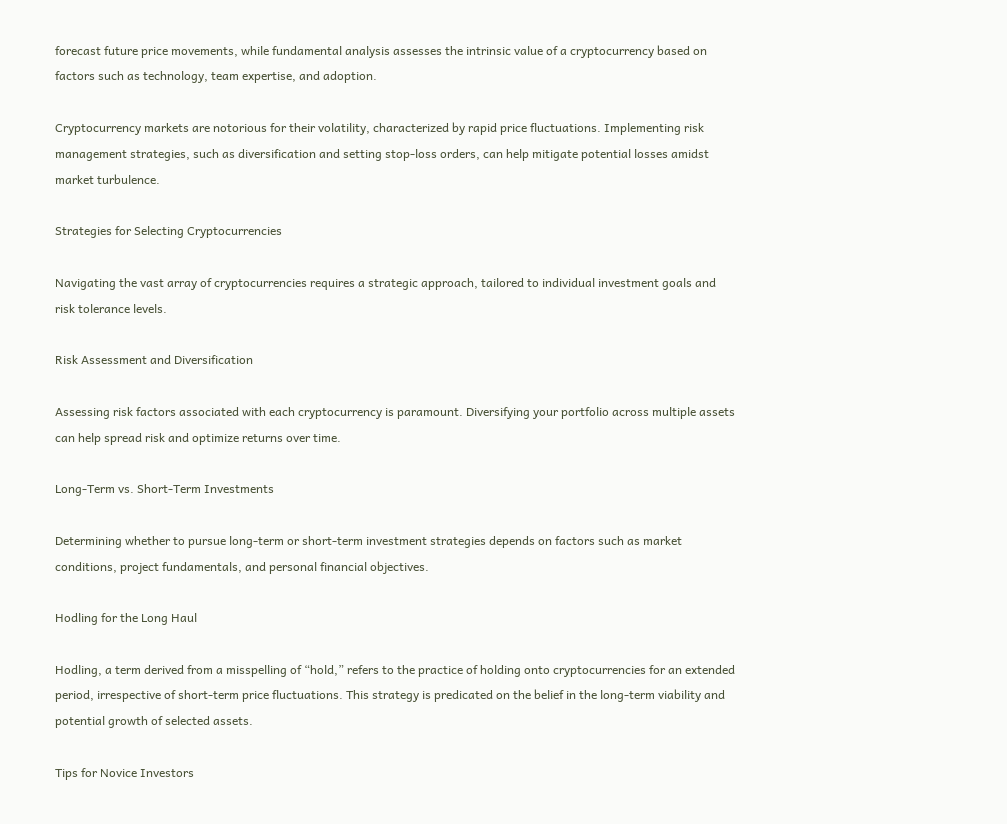forecast future price movements, while fundamental analysis assesses the intrinsic value of a cryptocurrency based on factors such as technology, team expertise, and adoption.

Cryptocurrency markets are notorious for their volatility, characterized by rapid price fluctuations. Implementing risk management strategies, such as diversification and setting stop-loss orders, can help mitigate potential losses amidst market turbulence.

Strategies for Selecting Cryptocurrencies

Navigating the vast array of cryptocurrencies requires a strategic approach, tailored to individual investment goals and risk tolerance levels.

Risk Assessment and Diversification

Assessing risk factors associated with each cryptocurrency is paramount. Diversifying your portfolio across multiple assets can help spread risk and optimize returns over time.

Long-Term vs. Short-Term Investments

Determining whether to pursue long-term or short-term investment strategies depends on factors such as market conditions, project fundamentals, and personal financial objectives.

Hodling for the Long Haul

Hodling, a term derived from a misspelling of “hold,” refers to the practice of holding onto cryptocurrencies for an extended period, irrespective of short-term price fluctuations. This strategy is predicated on the belief in the long-term viability and potential growth of selected assets.

Tips for Novice Investors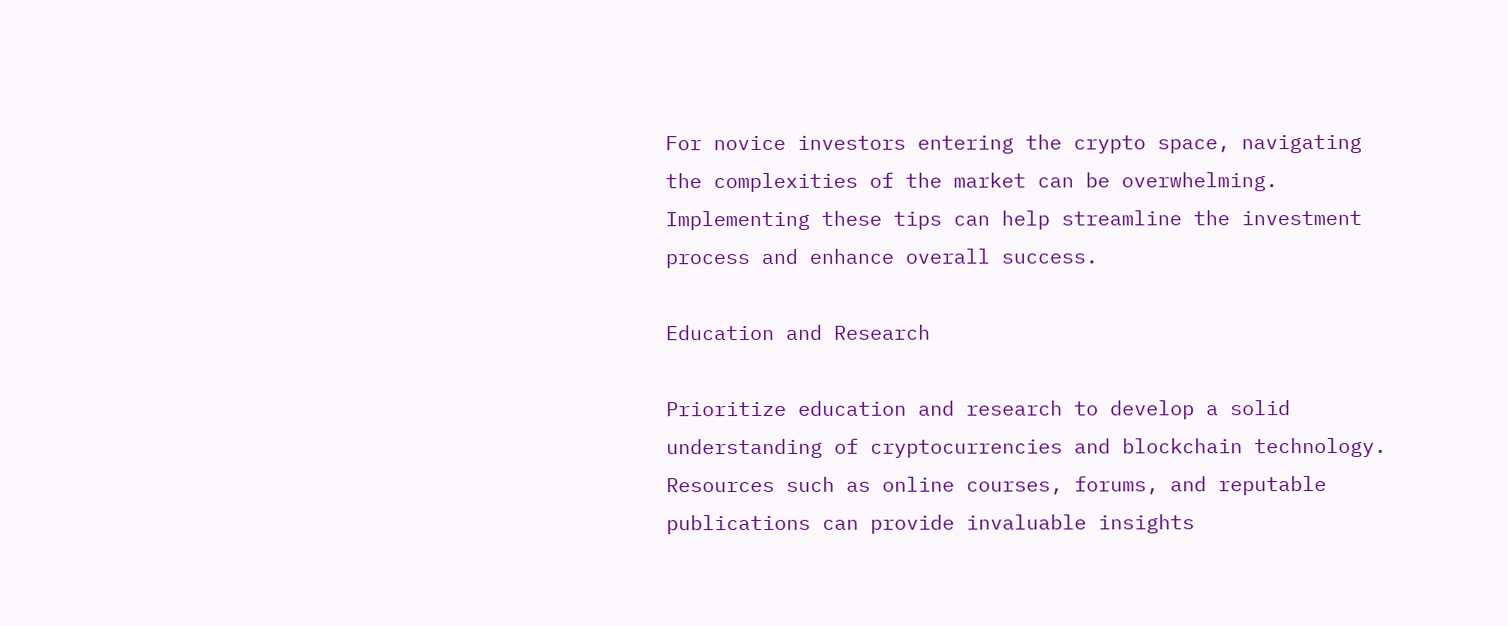For novice investors entering the crypto space, navigating the complexities of the market can be overwhelming. Implementing these tips can help streamline the investment process and enhance overall success.

Education and Research

Prioritize education and research to develop a solid understanding of cryptocurrencies and blockchain technology. Resources such as online courses, forums, and reputable publications can provide invaluable insights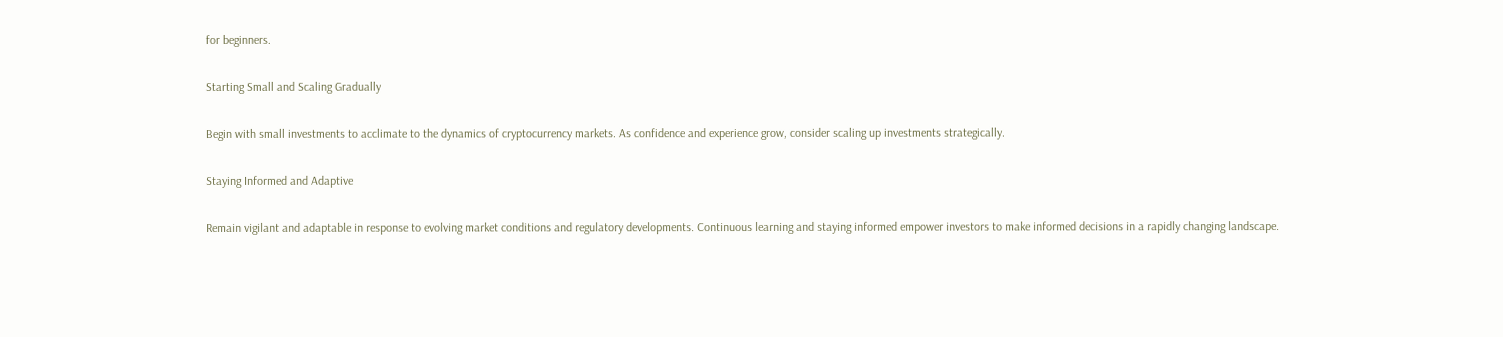for beginners.

Starting Small and Scaling Gradually

Begin with small investments to acclimate to the dynamics of cryptocurrency markets. As confidence and experience grow, consider scaling up investments strategically.

Staying Informed and Adaptive

Remain vigilant and adaptable in response to evolving market conditions and regulatory developments. Continuous learning and staying informed empower investors to make informed decisions in a rapidly changing landscape.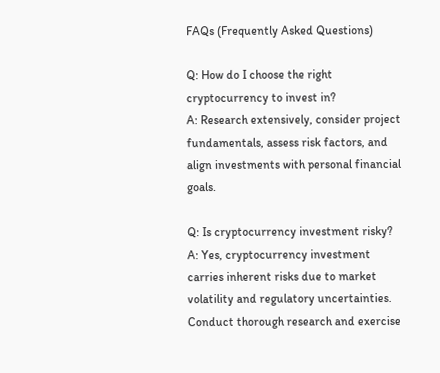FAQs (Frequently Asked Questions)

Q: How do I choose the right cryptocurrency to invest in?
A: Research extensively, consider project fundamentals, assess risk factors, and align investments with personal financial goals.

Q: Is cryptocurrency investment risky?
A: Yes, cryptocurrency investment carries inherent risks due to market volatility and regulatory uncertainties. Conduct thorough research and exercise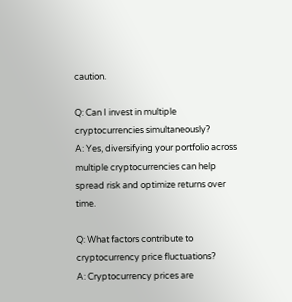caution.

Q: Can I invest in multiple cryptocurrencies simultaneously?
A: Yes, diversifying your portfolio across multiple cryptocurrencies can help spread risk and optimize returns over time.

Q: What factors contribute to cryptocurrency price fluctuations?
A: Cryptocurrency prices are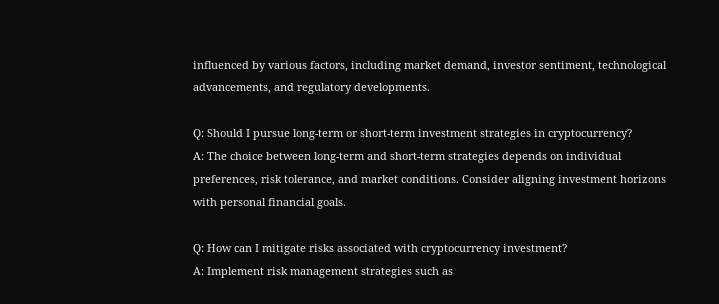influenced by various factors, including market demand, investor sentiment, technological advancements, and regulatory developments.

Q: Should I pursue long-term or short-term investment strategies in cryptocurrency?
A: The choice between long-term and short-term strategies depends on individual preferences, risk tolerance, and market conditions. Consider aligning investment horizons with personal financial goals.

Q: How can I mitigate risks associated with cryptocurrency investment?
A: Implement risk management strategies such as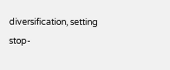diversification, setting stop-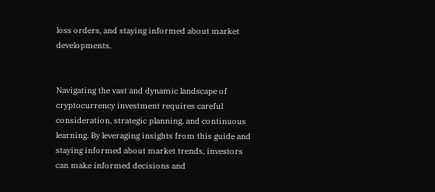loss orders, and staying informed about market developments.


Navigating the vast and dynamic landscape of cryptocurrency investment requires careful consideration, strategic planning, and continuous learning. By leveraging insights from this guide and staying informed about market trends, investors can make informed decisions and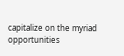capitalize on the myriad opportunities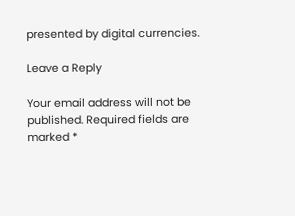presented by digital currencies.

Leave a Reply

Your email address will not be published. Required fields are marked *